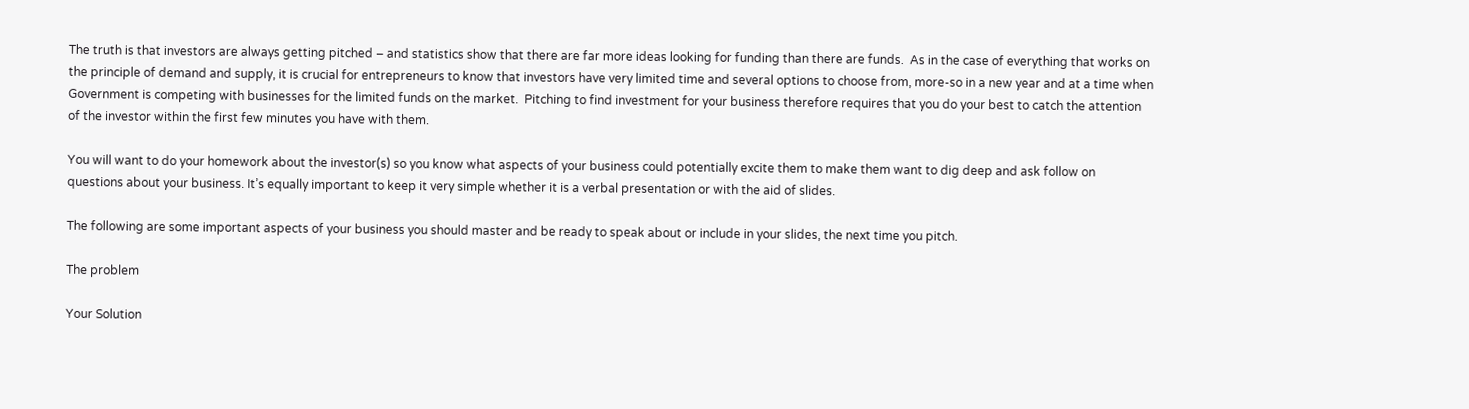The truth is that investors are always getting pitched – and statistics show that there are far more ideas looking for funding than there are funds.  As in the case of everything that works on the principle of demand and supply, it is crucial for entrepreneurs to know that investors have very limited time and several options to choose from, more-so in a new year and at a time when Government is competing with businesses for the limited funds on the market.  Pitching to find investment for your business therefore requires that you do your best to catch the attention of the investor within the first few minutes you have with them.

You will want to do your homework about the investor(s) so you know what aspects of your business could potentially excite them to make them want to dig deep and ask follow on questions about your business. It’s equally important to keep it very simple whether it is a verbal presentation or with the aid of slides.

The following are some important aspects of your business you should master and be ready to speak about or include in your slides, the next time you pitch.

The problem

Your Solution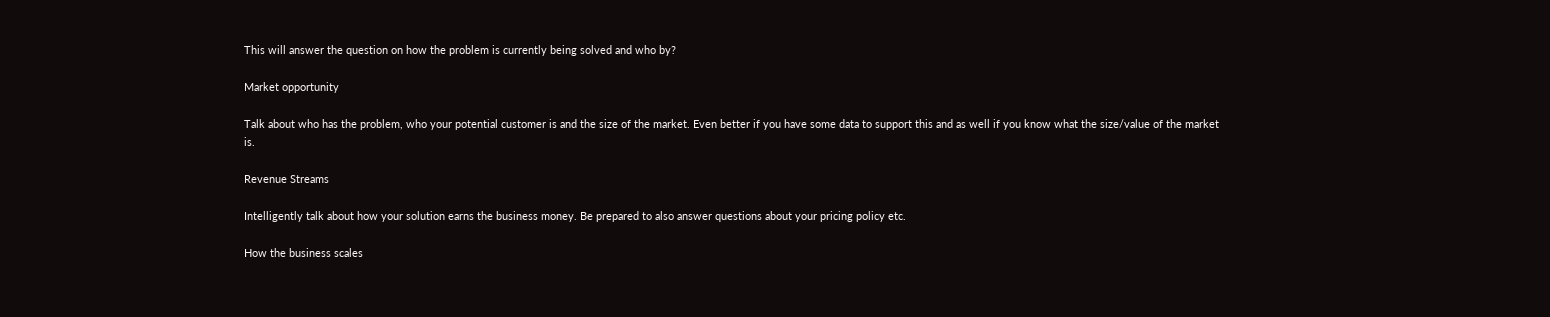This will answer the question on how the problem is currently being solved and who by?

Market opportunity

Talk about who has the problem, who your potential customer is and the size of the market. Even better if you have some data to support this and as well if you know what the size/value of the market is.

Revenue Streams

Intelligently talk about how your solution earns the business money. Be prepared to also answer questions about your pricing policy etc.

How the business scales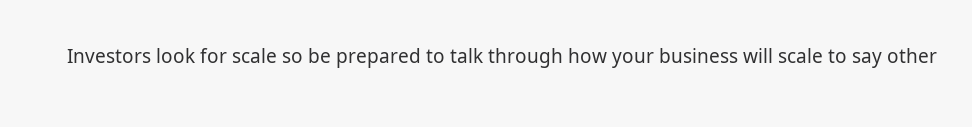Investors look for scale so be prepared to talk through how your business will scale to say other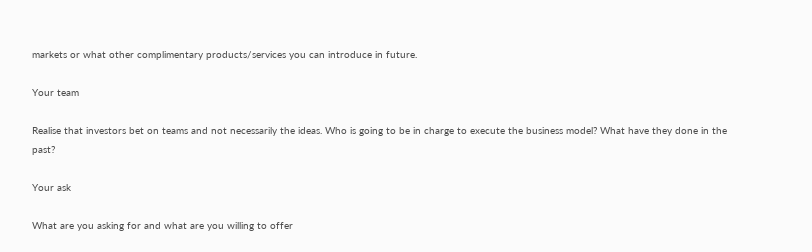markets or what other complimentary products/services you can introduce in future.

Your team

Realise that investors bet on teams and not necessarily the ideas. Who is going to be in charge to execute the business model? What have they done in the past?

Your ask

What are you asking for and what are you willing to offer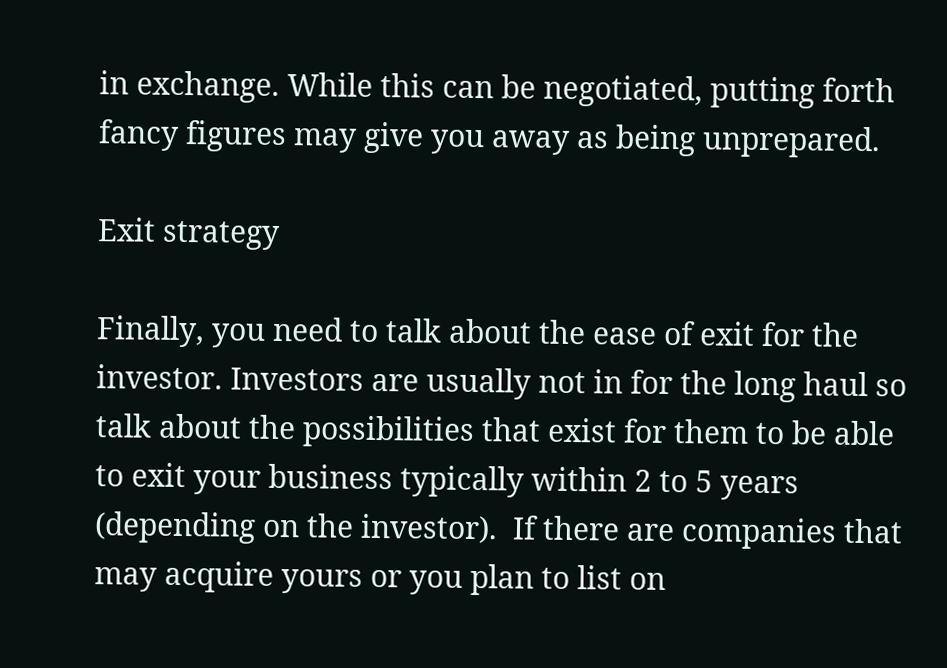in exchange. While this can be negotiated, putting forth fancy figures may give you away as being unprepared.

Exit strategy

Finally, you need to talk about the ease of exit for the investor. Investors are usually not in for the long haul so talk about the possibilities that exist for them to be able to exit your business typically within 2 to 5 years (depending on the investor).  If there are companies that may acquire yours or you plan to list on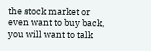the stock market or even want to buy back, you will want to talk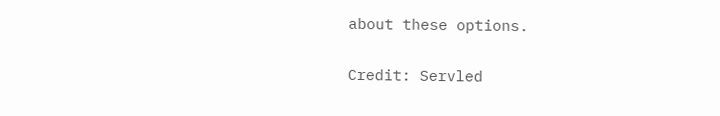about these options.

Credit: Servled